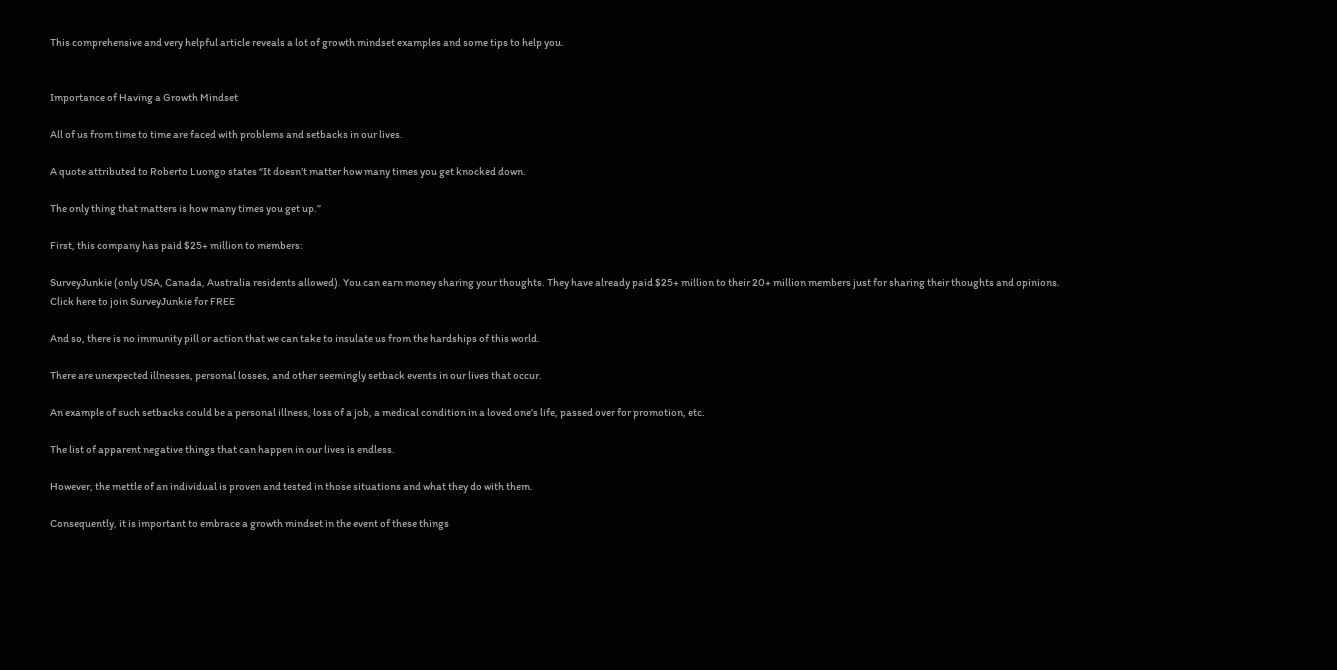This comprehensive and very helpful article reveals a lot of growth mindset examples and some tips to help you.


Importance of Having a Growth Mindset

All of us from time to time are faced with problems and setbacks in our lives.

A quote attributed to Roberto Luongo states “It doesn’t matter how many times you get knocked down.

The only thing that matters is how many times you get up.”

First, this company has paid $25+ million to members:

SurveyJunkie (only USA, Canada, Australia residents allowed). You can earn money sharing your thoughts. They have already paid $25+ million to their 20+ million members just for sharing their thoughts and opinions. Click here to join SurveyJunkie for FREE

And so, there is no immunity pill or action that we can take to insulate us from the hardships of this world.

There are unexpected illnesses, personal losses, and other seemingly setback events in our lives that occur.

An example of such setbacks could be a personal illness, loss of a job, a medical condition in a loved one’s life, passed over for promotion, etc.

The list of apparent negative things that can happen in our lives is endless.

However, the mettle of an individual is proven and tested in those situations and what they do with them.

Consequently, it is important to embrace a growth mindset in the event of these things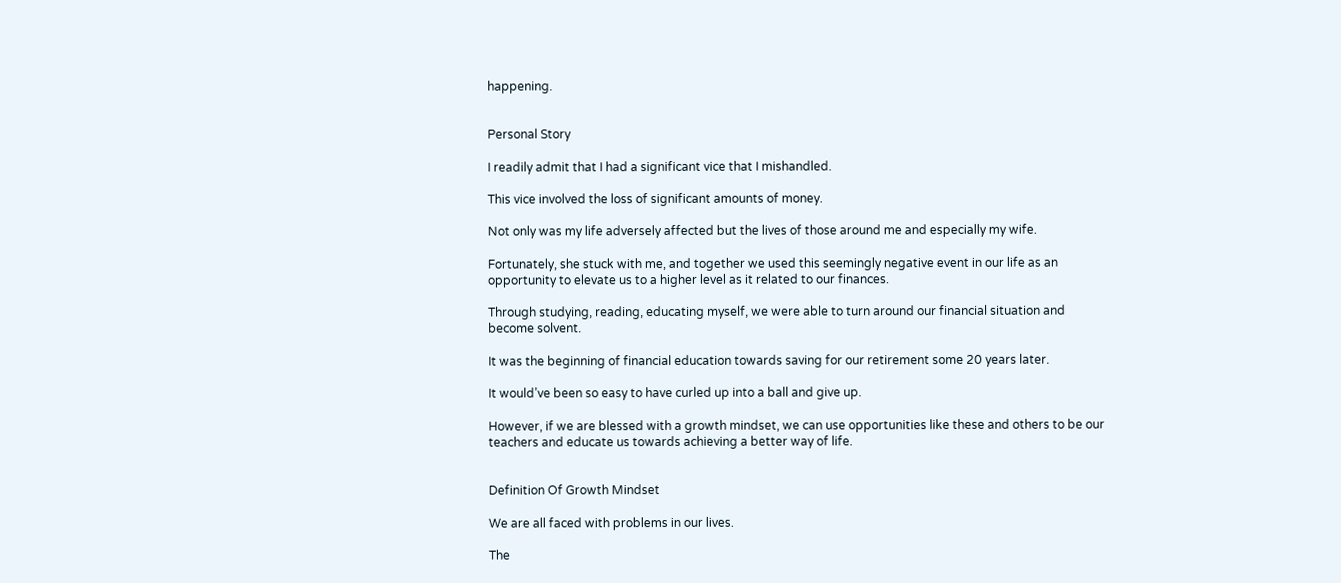happening.


Personal Story

I readily admit that I had a significant vice that I mishandled.

This vice involved the loss of significant amounts of money.

Not only was my life adversely affected but the lives of those around me and especially my wife.

Fortunately, she stuck with me, and together we used this seemingly negative event in our life as an opportunity to elevate us to a higher level as it related to our finances.

Through studying, reading, educating myself, we were able to turn around our financial situation and become solvent.

It was the beginning of financial education towards saving for our retirement some 20 years later.

It would’ve been so easy to have curled up into a ball and give up.

However, if we are blessed with a growth mindset, we can use opportunities like these and others to be our teachers and educate us towards achieving a better way of life.


Definition Of Growth Mindset

We are all faced with problems in our lives.

The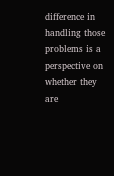difference in handling those problems is a perspective on whether they are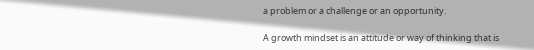a problem or a challenge or an opportunity.

A growth mindset is an attitude or way of thinking that is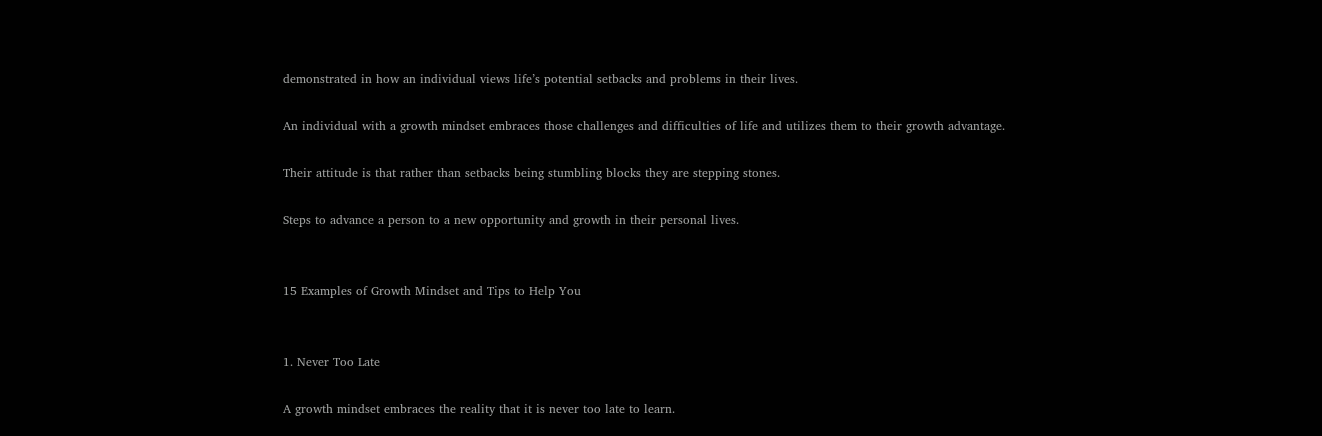demonstrated in how an individual views life’s potential setbacks and problems in their lives.

An individual with a growth mindset embraces those challenges and difficulties of life and utilizes them to their growth advantage.

Their attitude is that rather than setbacks being stumbling blocks they are stepping stones.

Steps to advance a person to a new opportunity and growth in their personal lives.


15 Examples of Growth Mindset and Tips to Help You


1. Never Too Late

A growth mindset embraces the reality that it is never too late to learn.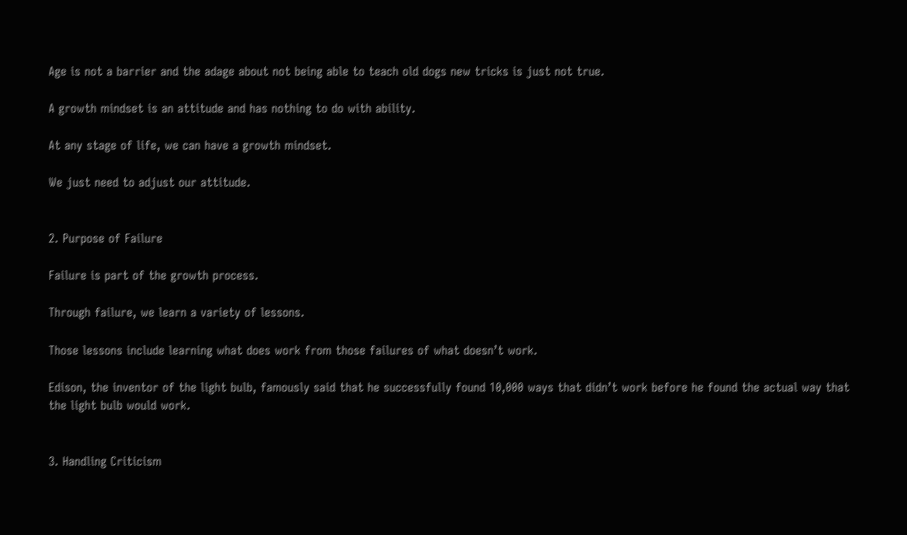Age is not a barrier and the adage about not being able to teach old dogs new tricks is just not true.

A growth mindset is an attitude and has nothing to do with ability.

At any stage of life, we can have a growth mindset.

We just need to adjust our attitude.


2. Purpose of Failure

Failure is part of the growth process.

Through failure, we learn a variety of lessons.

Those lessons include learning what does work from those failures of what doesn’t work.

Edison, the inventor of the light bulb, famously said that he successfully found 10,000 ways that didn’t work before he found the actual way that the light bulb would work.


3. Handling Criticism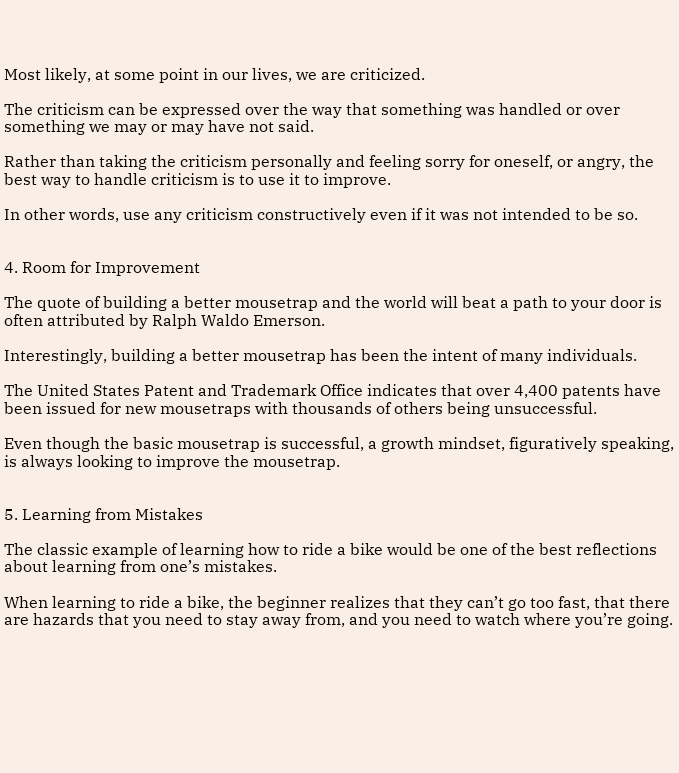Most likely, at some point in our lives, we are criticized.

The criticism can be expressed over the way that something was handled or over something we may or may have not said.

Rather than taking the criticism personally and feeling sorry for oneself, or angry, the best way to handle criticism is to use it to improve.

In other words, use any criticism constructively even if it was not intended to be so.


4. Room for Improvement

The quote of building a better mousetrap and the world will beat a path to your door is often attributed by Ralph Waldo Emerson.

Interestingly, building a better mousetrap has been the intent of many individuals.

The United States Patent and Trademark Office indicates that over 4,400 patents have been issued for new mousetraps with thousands of others being unsuccessful.

Even though the basic mousetrap is successful, a growth mindset, figuratively speaking, is always looking to improve the mousetrap.


5. Learning from Mistakes

The classic example of learning how to ride a bike would be one of the best reflections about learning from one’s mistakes.

When learning to ride a bike, the beginner realizes that they can’t go too fast, that there are hazards that you need to stay away from, and you need to watch where you’re going.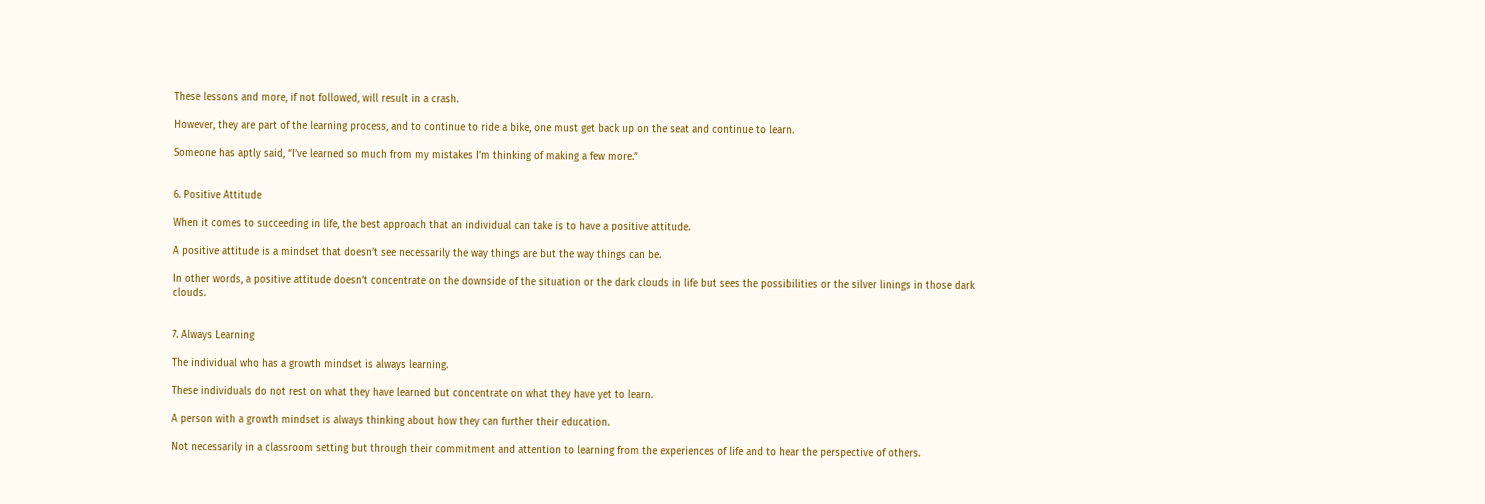These lessons and more, if not followed, will result in a crash.

However, they are part of the learning process, and to continue to ride a bike, one must get back up on the seat and continue to learn.

Someone has aptly said, “I’ve learned so much from my mistakes I’m thinking of making a few more.”


6. Positive Attitude

When it comes to succeeding in life, the best approach that an individual can take is to have a positive attitude.

A positive attitude is a mindset that doesn’t see necessarily the way things are but the way things can be.

In other words, a positive attitude doesn’t concentrate on the downside of the situation or the dark clouds in life but sees the possibilities or the silver linings in those dark clouds.


7. Always Learning

The individual who has a growth mindset is always learning.

These individuals do not rest on what they have learned but concentrate on what they have yet to learn.

A person with a growth mindset is always thinking about how they can further their education.

Not necessarily in a classroom setting but through their commitment and attention to learning from the experiences of life and to hear the perspective of others.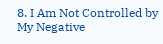8. I Am Not Controlled by My Negative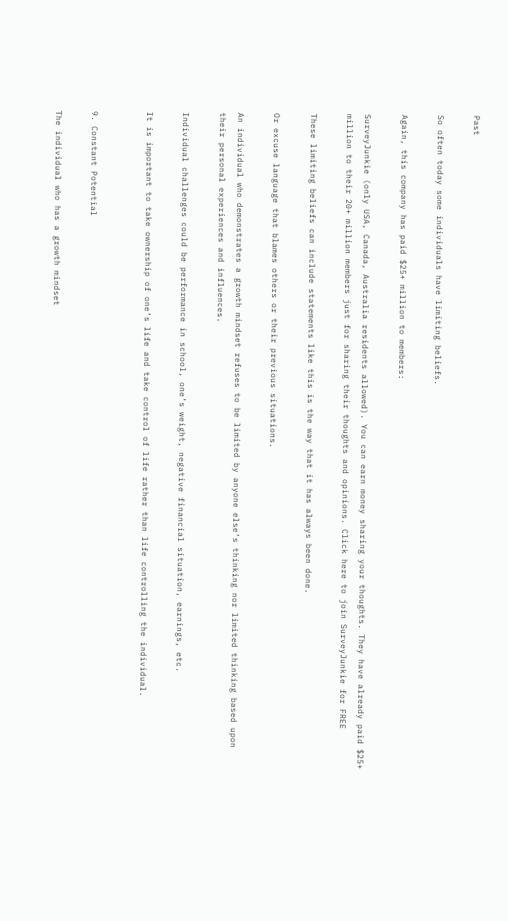Past

So often today some individuals have limiting beliefs.

Again, this company has paid $25+ million to members:

SurveyJunkie (only USA, Canada, Australia residents allowed). You can earn money sharing your thoughts. They have already paid $25+ million to their 20+ million members just for sharing their thoughts and opinions. Click here to join SurveyJunkie for FREE

These limiting beliefs can include statements like this is the way that it has always been done.

Or excuse language that blames others or their previous situations.

An individual who demonstrates a growth mindset refuses to be limited by anyone else’s thinking nor limited thinking based upon their personal experiences and influences.

Individual challenges could be performance in school, one’s weight, negative financial situation, earnings, etc.

It is important to take ownership of one’s life and take control of life rather than life controlling the individual.


9. Constant Potential

The individual who has a growth mindset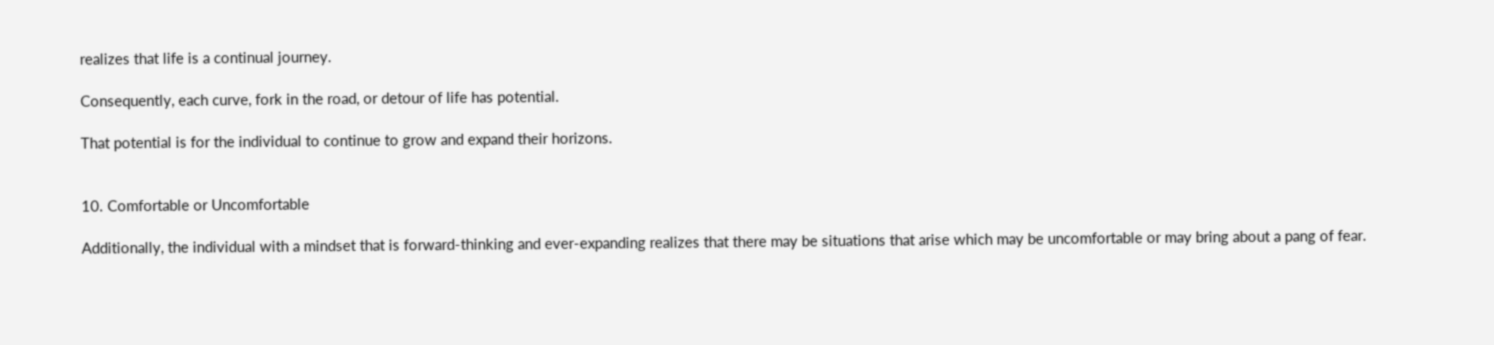realizes that life is a continual journey.

Consequently, each curve, fork in the road, or detour of life has potential.

That potential is for the individual to continue to grow and expand their horizons.


10. Comfortable or Uncomfortable

Additionally, the individual with a mindset that is forward-thinking and ever-expanding realizes that there may be situations that arise which may be uncomfortable or may bring about a pang of fear.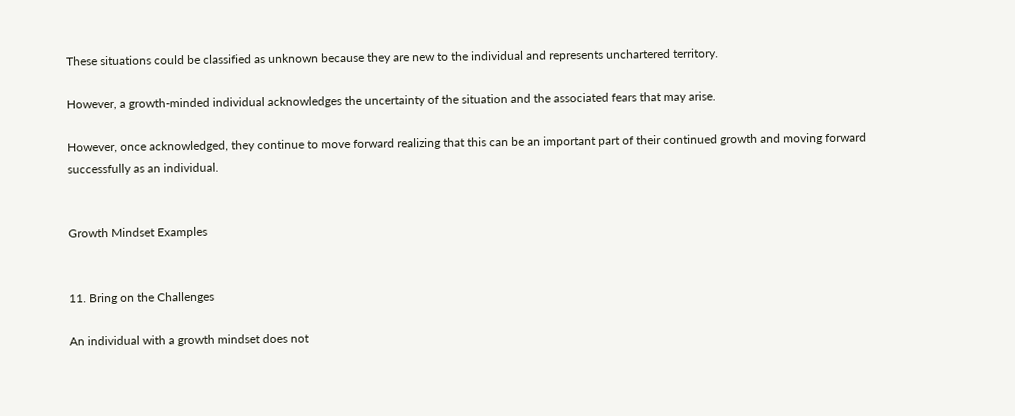These situations could be classified as unknown because they are new to the individual and represents unchartered territory.

However, a growth-minded individual acknowledges the uncertainty of the situation and the associated fears that may arise.

However, once acknowledged, they continue to move forward realizing that this can be an important part of their continued growth and moving forward successfully as an individual.


Growth Mindset Examples


11. Bring on the Challenges

An individual with a growth mindset does not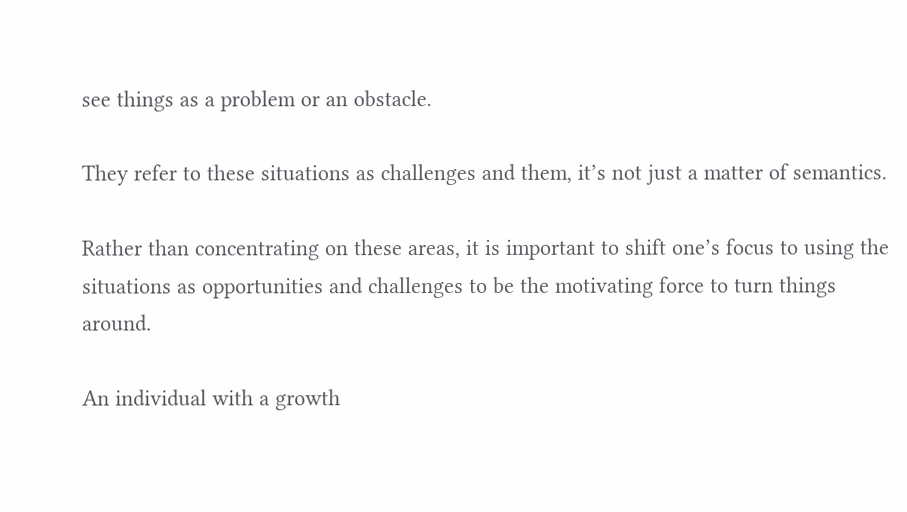see things as a problem or an obstacle.

They refer to these situations as challenges and them, it’s not just a matter of semantics.

Rather than concentrating on these areas, it is important to shift one’s focus to using the situations as opportunities and challenges to be the motivating force to turn things around.

An individual with a growth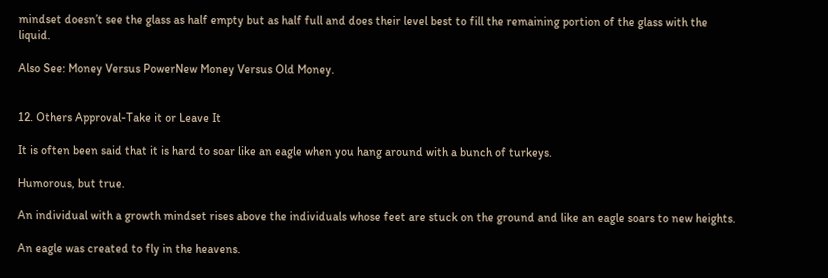mindset doesn’t see the glass as half empty but as half full and does their level best to fill the remaining portion of the glass with the liquid.

Also See: Money Versus PowerNew Money Versus Old Money.


12. Others Approval-Take it or Leave It

It is often been said that it is hard to soar like an eagle when you hang around with a bunch of turkeys.

Humorous, but true.

An individual with a growth mindset rises above the individuals whose feet are stuck on the ground and like an eagle soars to new heights.

An eagle was created to fly in the heavens.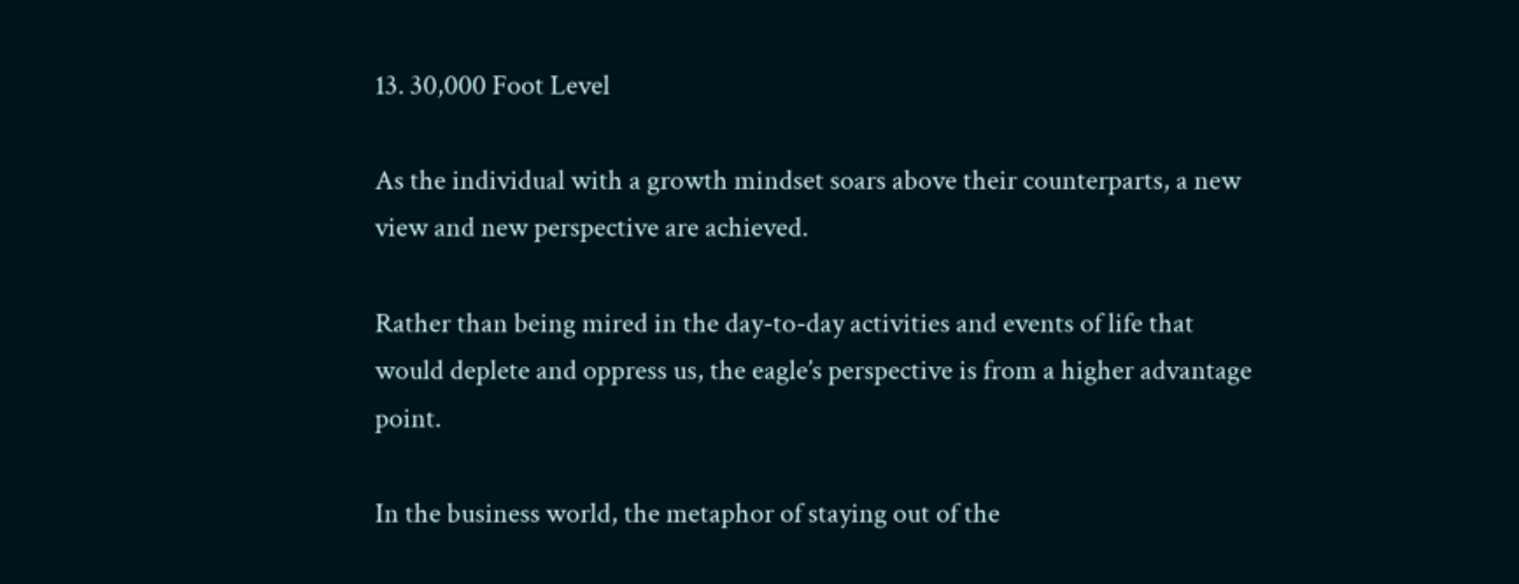13. 30,000 Foot Level

As the individual with a growth mindset soars above their counterparts, a new view and new perspective are achieved.

Rather than being mired in the day-to-day activities and events of life that would deplete and oppress us, the eagle’s perspective is from a higher advantage point.

In the business world, the metaphor of staying out of the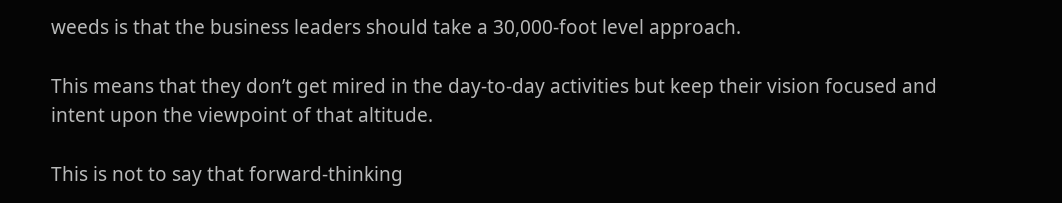weeds is that the business leaders should take a 30,000-foot level approach.

This means that they don’t get mired in the day-to-day activities but keep their vision focused and intent upon the viewpoint of that altitude.

This is not to say that forward-thinking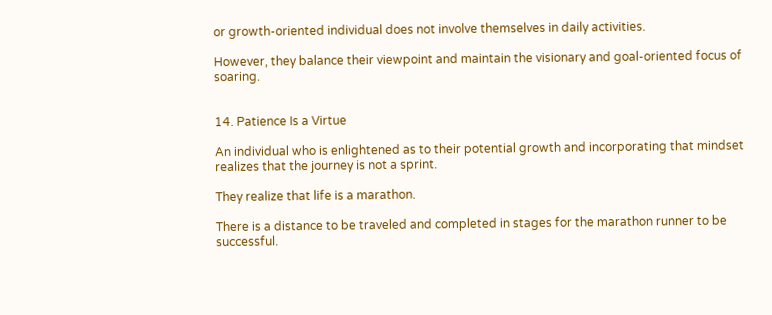or growth-oriented individual does not involve themselves in daily activities.

However, they balance their viewpoint and maintain the visionary and goal-oriented focus of soaring.


14. Patience Is a Virtue

An individual who is enlightened as to their potential growth and incorporating that mindset realizes that the journey is not a sprint.

They realize that life is a marathon.

There is a distance to be traveled and completed in stages for the marathon runner to be successful.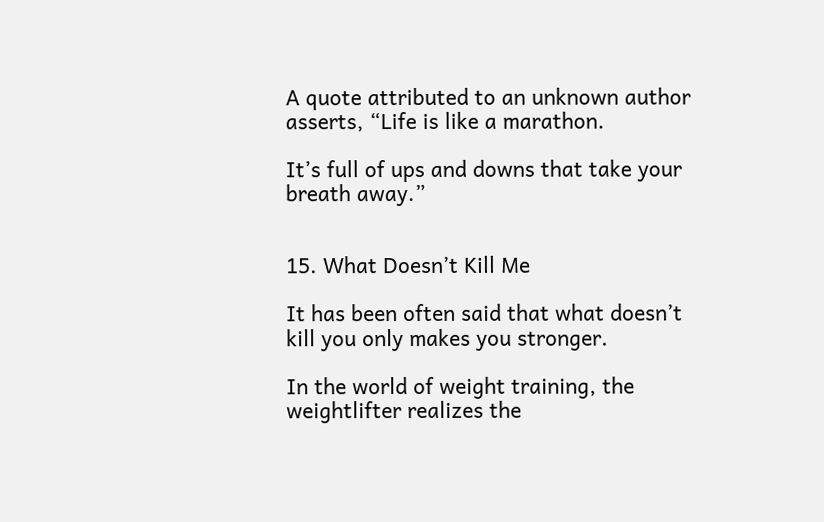A quote attributed to an unknown author asserts, “Life is like a marathon.

It’s full of ups and downs that take your breath away.”


15. What Doesn’t Kill Me

It has been often said that what doesn’t kill you only makes you stronger.

In the world of weight training, the weightlifter realizes the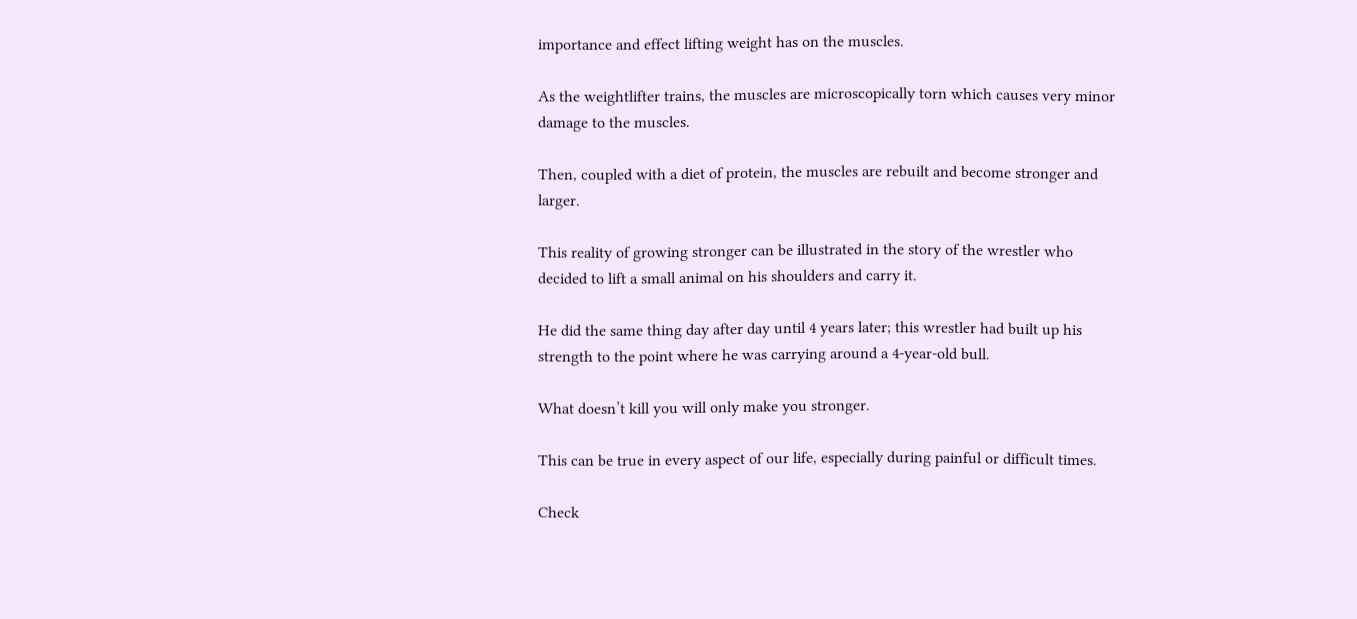importance and effect lifting weight has on the muscles.

As the weightlifter trains, the muscles are microscopically torn which causes very minor damage to the muscles.

Then, coupled with a diet of protein, the muscles are rebuilt and become stronger and larger.

This reality of growing stronger can be illustrated in the story of the wrestler who decided to lift a small animal on his shoulders and carry it.

He did the same thing day after day until 4 years later; this wrestler had built up his strength to the point where he was carrying around a 4-year-old bull.

What doesn’t kill you will only make you stronger.

This can be true in every aspect of our life, especially during painful or difficult times.

Check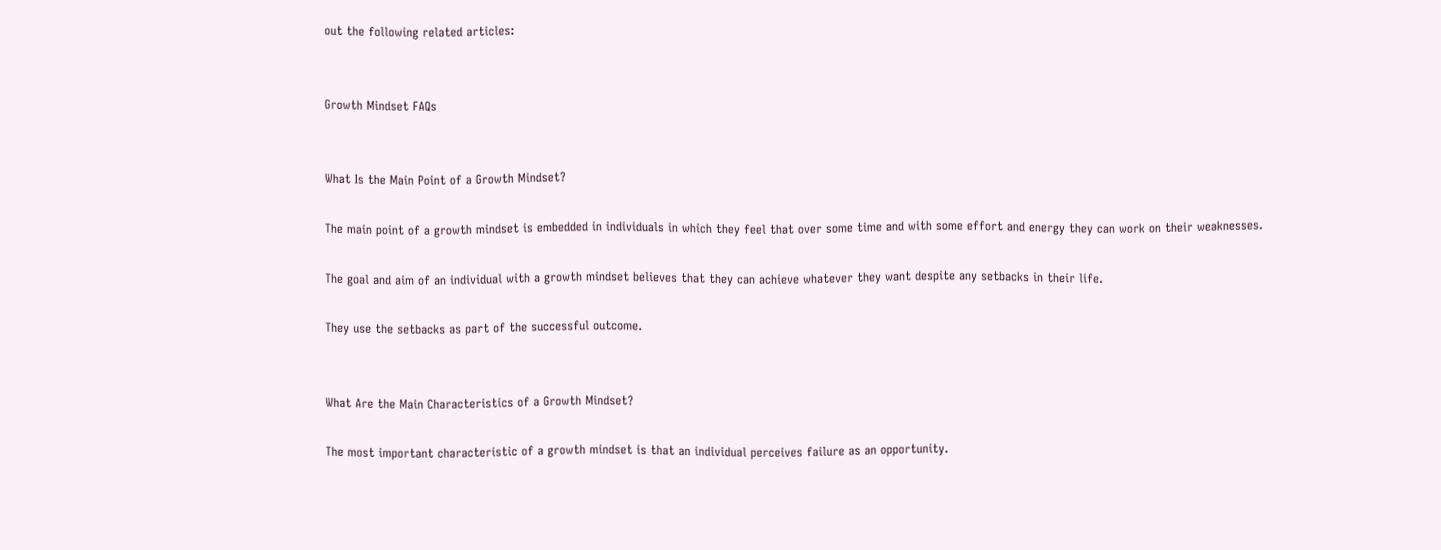out the following related articles:


Growth Mindset FAQs


What Is the Main Point of a Growth Mindset?

The main point of a growth mindset is embedded in individuals in which they feel that over some time and with some effort and energy they can work on their weaknesses.

The goal and aim of an individual with a growth mindset believes that they can achieve whatever they want despite any setbacks in their life.

They use the setbacks as part of the successful outcome.


What Are the Main Characteristics of a Growth Mindset?

The most important characteristic of a growth mindset is that an individual perceives failure as an opportunity.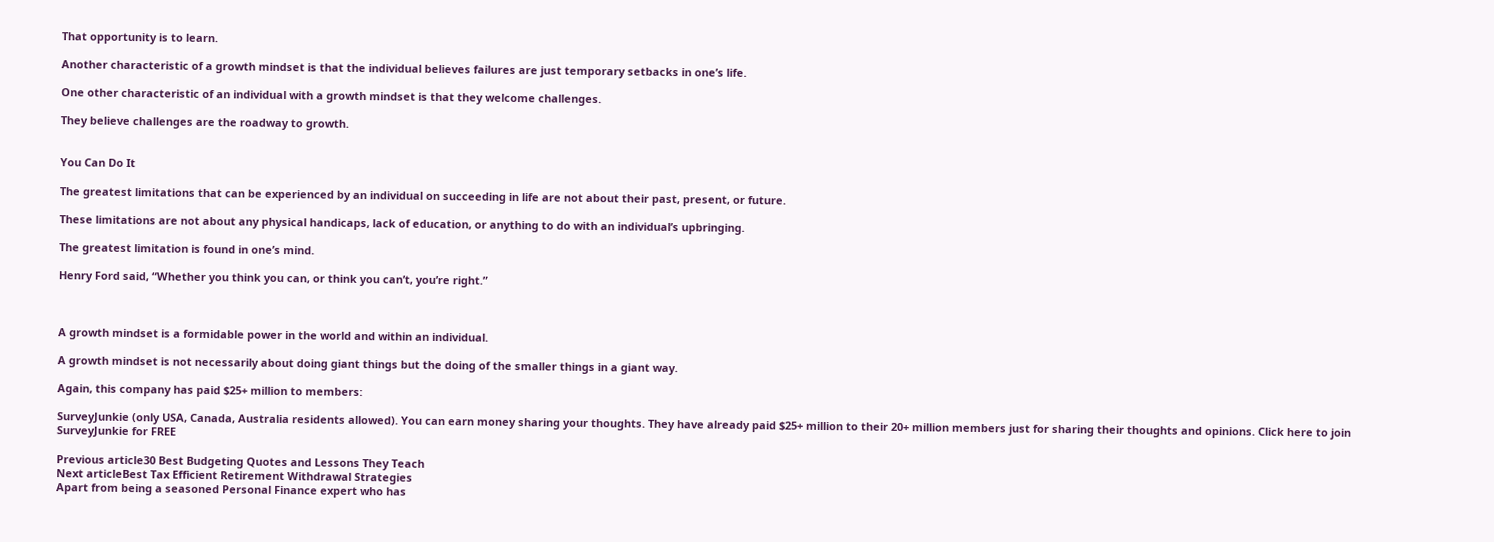That opportunity is to learn.

Another characteristic of a growth mindset is that the individual believes failures are just temporary setbacks in one’s life.

One other characteristic of an individual with a growth mindset is that they welcome challenges.

They believe challenges are the roadway to growth.


You Can Do It

The greatest limitations that can be experienced by an individual on succeeding in life are not about their past, present, or future.

These limitations are not about any physical handicaps, lack of education, or anything to do with an individual’s upbringing.

The greatest limitation is found in one’s mind.

Henry Ford said, “Whether you think you can, or think you can’t, you’re right.”



A growth mindset is a formidable power in the world and within an individual.

A growth mindset is not necessarily about doing giant things but the doing of the smaller things in a giant way.

Again, this company has paid $25+ million to members:

SurveyJunkie (only USA, Canada, Australia residents allowed). You can earn money sharing your thoughts. They have already paid $25+ million to their 20+ million members just for sharing their thoughts and opinions. Click here to join SurveyJunkie for FREE

Previous article30 Best Budgeting Quotes and Lessons They Teach
Next articleBest Tax Efficient Retirement Withdrawal Strategies
Apart from being a seasoned Personal Finance expert who has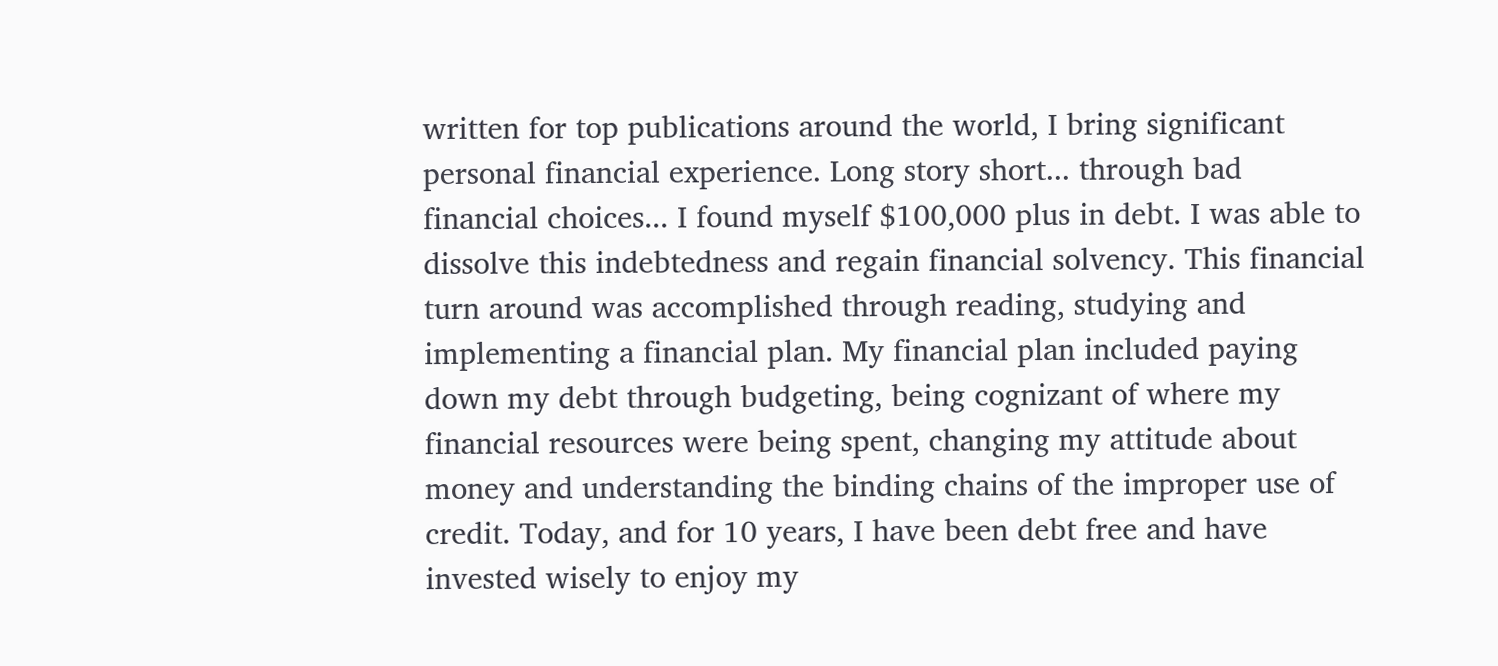written for top publications around the world, I bring significant personal financial experience. Long story short... through bad financial choices... I found myself $100,000 plus in debt. I was able to dissolve this indebtedness and regain financial solvency. This financial turn around was accomplished through reading, studying and implementing a financial plan. My financial plan included paying down my debt through budgeting, being cognizant of where my financial resources were being spent, changing my attitude about money and understanding the binding chains of the improper use of credit. Today, and for 10 years, I have been debt free and have invested wisely to enjoy my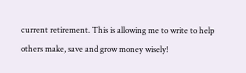current retirement. This is allowing me to write to help others make, save and grow money wisely!